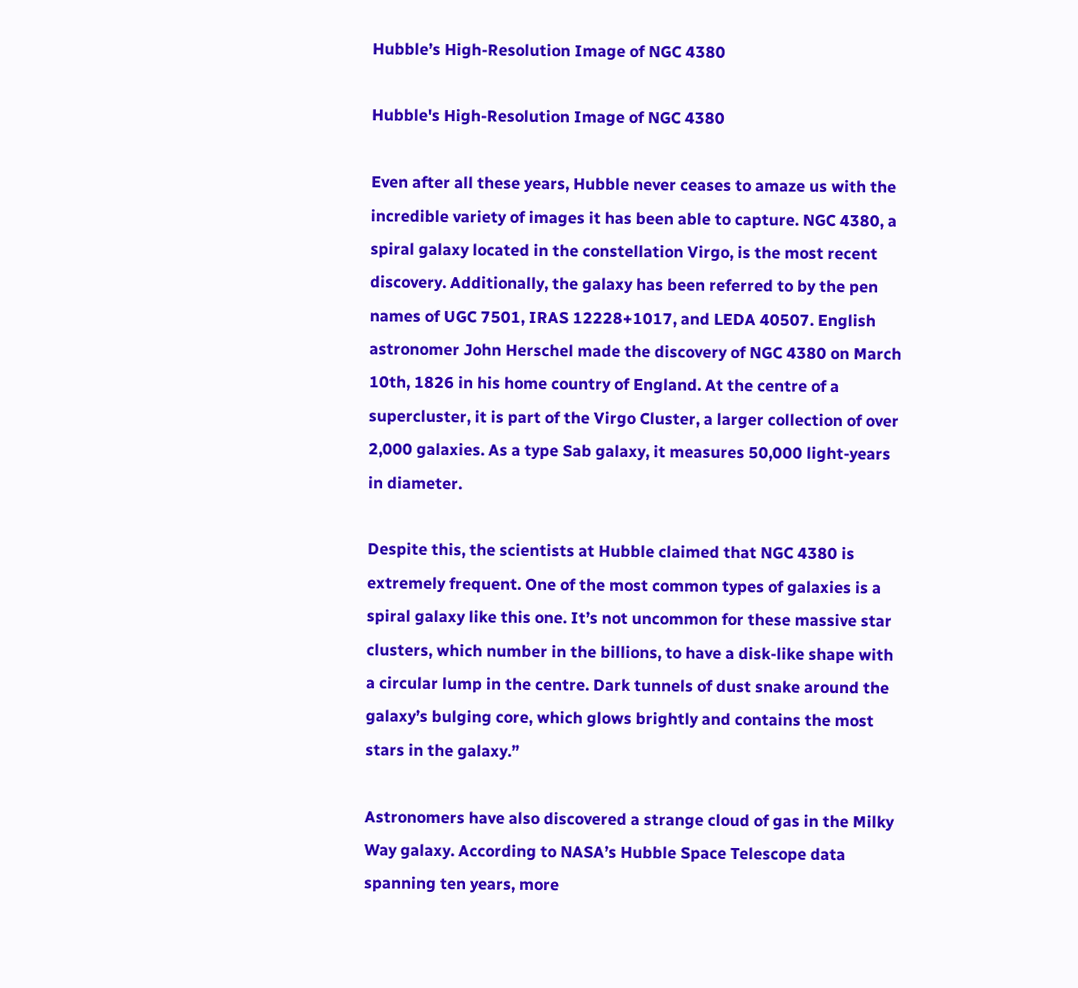Hubble’s High-Resolution Image of NGC 4380

Hubble's High-Resolution Image of NGC 4380

Even after all these years, Hubble never ceases to amaze us with the incredible variety of images it has been able to capture. NGC 4380, a spiral galaxy located in the constellation Virgo, is the most recent discovery. Additionally, the galaxy has been referred to by the pen names of UGC 7501, IRAS 12228+1017, and LEDA 40507. English astronomer John Herschel made the discovery of NGC 4380 on March 10th, 1826 in his home country of England. At the centre of a supercluster, it is part of the Virgo Cluster, a larger collection of over 2,000 galaxies. As a type Sab galaxy, it measures 50,000 light-years in diameter.

Despite this, the scientists at Hubble claimed that NGC 4380 is extremely frequent. One of the most common types of galaxies is a spiral galaxy like this one. It’s not uncommon for these massive star clusters, which number in the billions, to have a disk-like shape with a circular lump in the centre. Dark tunnels of dust snake around the galaxy’s bulging core, which glows brightly and contains the most stars in the galaxy.”

Astronomers have also discovered a strange cloud of gas in the Milky Way galaxy. According to NASA’s Hubble Space Telescope data spanning ten years, more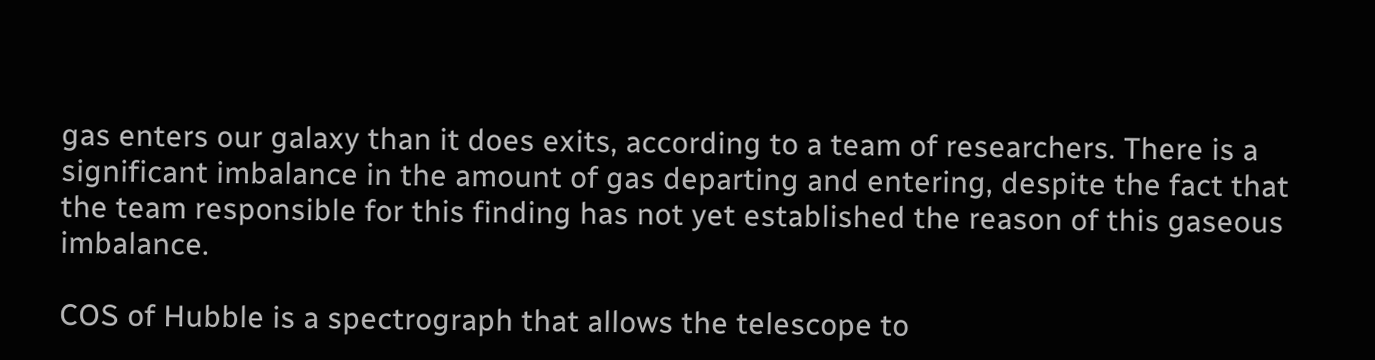gas enters our galaxy than it does exits, according to a team of researchers. There is a significant imbalance in the amount of gas departing and entering, despite the fact that the team responsible for this finding has not yet established the reason of this gaseous imbalance.

COS of Hubble is a spectrograph that allows the telescope to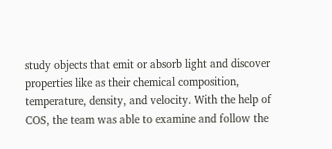study objects that emit or absorb light and discover properties like as their chemical composition, temperature, density, and velocity. With the help of COS, the team was able to examine and follow the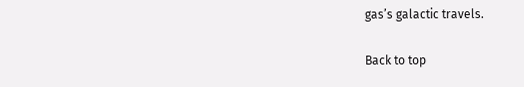gas’s galactic travels.

Back to top